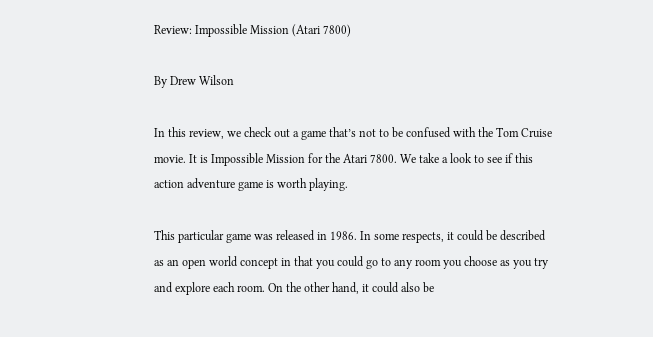Review: Impossible Mission (Atari 7800)

By Drew Wilson

In this review, we check out a game that’s not to be confused with the Tom Cruise movie. It is Impossible Mission for the Atari 7800. We take a look to see if this action adventure game is worth playing.

This particular game was released in 1986. In some respects, it could be described as an open world concept in that you could go to any room you choose as you try and explore each room. On the other hand, it could also be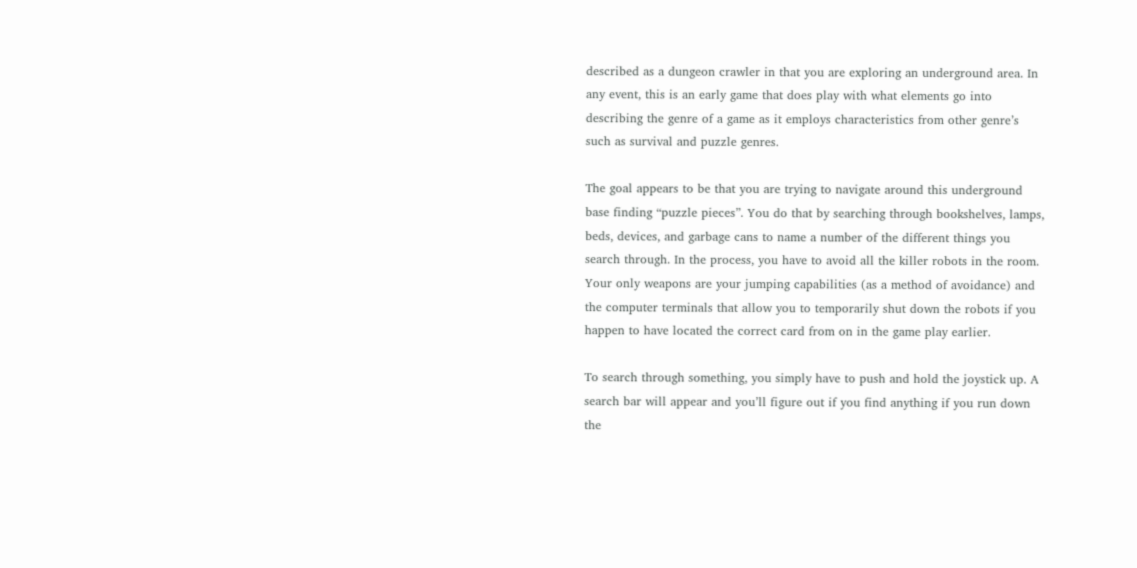described as a dungeon crawler in that you are exploring an underground area. In any event, this is an early game that does play with what elements go into describing the genre of a game as it employs characteristics from other genre’s such as survival and puzzle genres.

The goal appears to be that you are trying to navigate around this underground base finding “puzzle pieces”. You do that by searching through bookshelves, lamps, beds, devices, and garbage cans to name a number of the different things you search through. In the process, you have to avoid all the killer robots in the room. Your only weapons are your jumping capabilities (as a method of avoidance) and the computer terminals that allow you to temporarily shut down the robots if you happen to have located the correct card from on in the game play earlier.

To search through something, you simply have to push and hold the joystick up. A search bar will appear and you’ll figure out if you find anything if you run down the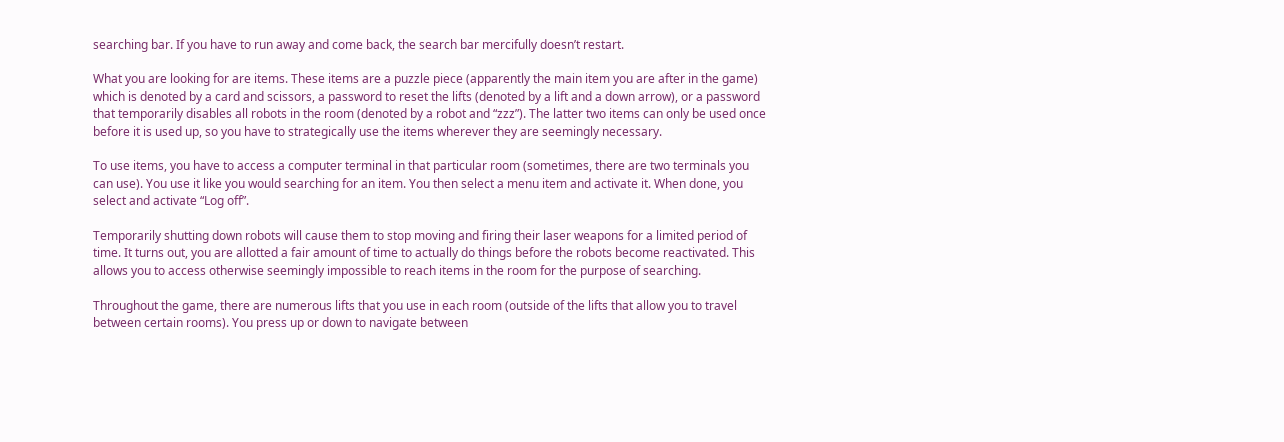searching bar. If you have to run away and come back, the search bar mercifully doesn’t restart.

What you are looking for are items. These items are a puzzle piece (apparently the main item you are after in the game) which is denoted by a card and scissors, a password to reset the lifts (denoted by a lift and a down arrow), or a password that temporarily disables all robots in the room (denoted by a robot and “zzz”). The latter two items can only be used once before it is used up, so you have to strategically use the items wherever they are seemingly necessary.

To use items, you have to access a computer terminal in that particular room (sometimes, there are two terminals you can use). You use it like you would searching for an item. You then select a menu item and activate it. When done, you select and activate “Log off”.

Temporarily shutting down robots will cause them to stop moving and firing their laser weapons for a limited period of time. It turns out, you are allotted a fair amount of time to actually do things before the robots become reactivated. This allows you to access otherwise seemingly impossible to reach items in the room for the purpose of searching.

Throughout the game, there are numerous lifts that you use in each room (outside of the lifts that allow you to travel between certain rooms). You press up or down to navigate between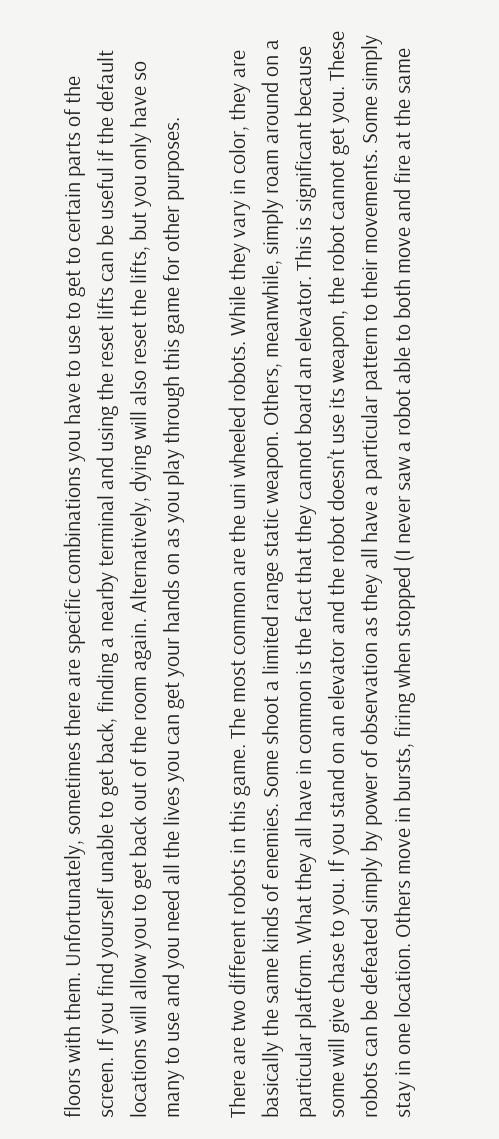floors with them. Unfortunately, sometimes there are specific combinations you have to use to get to certain parts of the screen. If you find yourself unable to get back, finding a nearby terminal and using the reset lifts can be useful if the default locations will allow you to get back out of the room again. Alternatively, dying will also reset the lifts, but you only have so many to use and you need all the lives you can get your hands on as you play through this game for other purposes.

There are two different robots in this game. The most common are the uni wheeled robots. While they vary in color, they are basically the same kinds of enemies. Some shoot a limited range static weapon. Others, meanwhile, simply roam around on a particular platform. What they all have in common is the fact that they cannot board an elevator. This is significant because some will give chase to you. If you stand on an elevator and the robot doesn’t use its weapon, the robot cannot get you. These robots can be defeated simply by power of observation as they all have a particular pattern to their movements. Some simply stay in one location. Others move in bursts, firing when stopped (I never saw a robot able to both move and fire at the same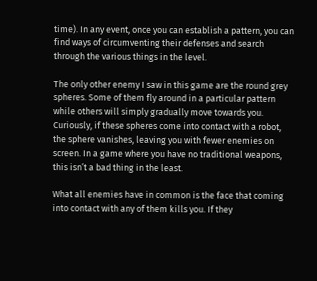time). In any event, once you can establish a pattern, you can find ways of circumventing their defenses and search through the various things in the level.

The only other enemy I saw in this game are the round grey spheres. Some of them fly around in a particular pattern while others will simply gradually move towards you. Curiously, if these spheres come into contact with a robot, the sphere vanishes, leaving you with fewer enemies on screen. In a game where you have no traditional weapons, this isn’t a bad thing in the least.

What all enemies have in common is the face that coming into contact with any of them kills you. If they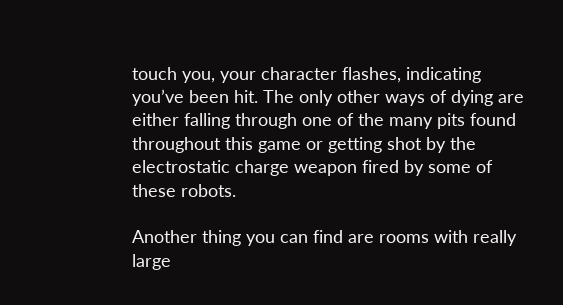touch you, your character flashes, indicating you’ve been hit. The only other ways of dying are either falling through one of the many pits found throughout this game or getting shot by the electrostatic charge weapon fired by some of these robots.

Another thing you can find are rooms with really large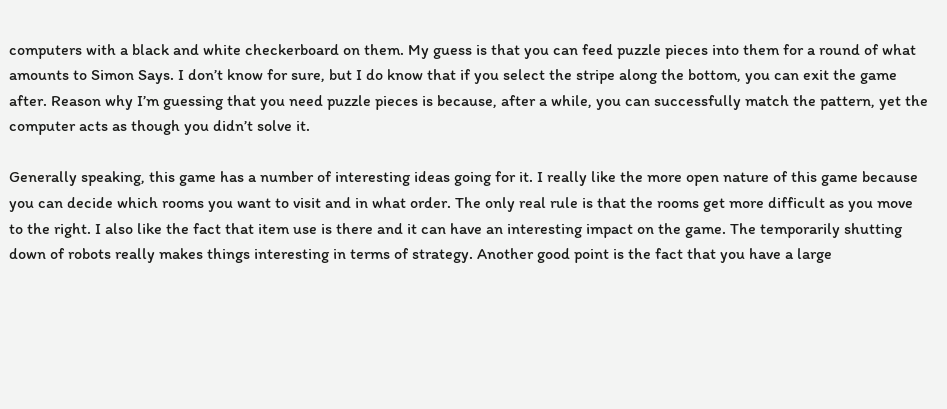computers with a black and white checkerboard on them. My guess is that you can feed puzzle pieces into them for a round of what amounts to Simon Says. I don’t know for sure, but I do know that if you select the stripe along the bottom, you can exit the game after. Reason why I’m guessing that you need puzzle pieces is because, after a while, you can successfully match the pattern, yet the computer acts as though you didn’t solve it.

Generally speaking, this game has a number of interesting ideas going for it. I really like the more open nature of this game because you can decide which rooms you want to visit and in what order. The only real rule is that the rooms get more difficult as you move to the right. I also like the fact that item use is there and it can have an interesting impact on the game. The temporarily shutting down of robots really makes things interesting in terms of strategy. Another good point is the fact that you have a large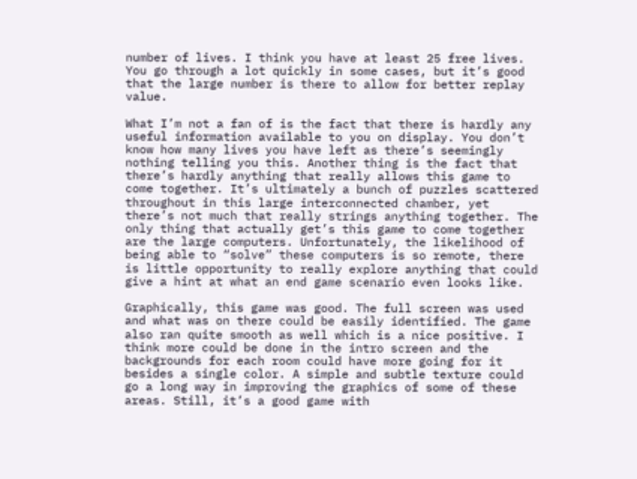number of lives. I think you have at least 25 free lives. You go through a lot quickly in some cases, but it’s good that the large number is there to allow for better replay value.

What I’m not a fan of is the fact that there is hardly any useful information available to you on display. You don’t know how many lives you have left as there’s seemingly nothing telling you this. Another thing is the fact that there’s hardly anything that really allows this game to come together. It’s ultimately a bunch of puzzles scattered throughout in this large interconnected chamber, yet there’s not much that really strings anything together. The only thing that actually get’s this game to come together are the large computers. Unfortunately, the likelihood of being able to “solve” these computers is so remote, there is little opportunity to really explore anything that could give a hint at what an end game scenario even looks like.

Graphically, this game was good. The full screen was used and what was on there could be easily identified. The game also ran quite smooth as well which is a nice positive. I think more could be done in the intro screen and the backgrounds for each room could have more going for it besides a single color. A simple and subtle texture could go a long way in improving the graphics of some of these areas. Still, it’s a good game with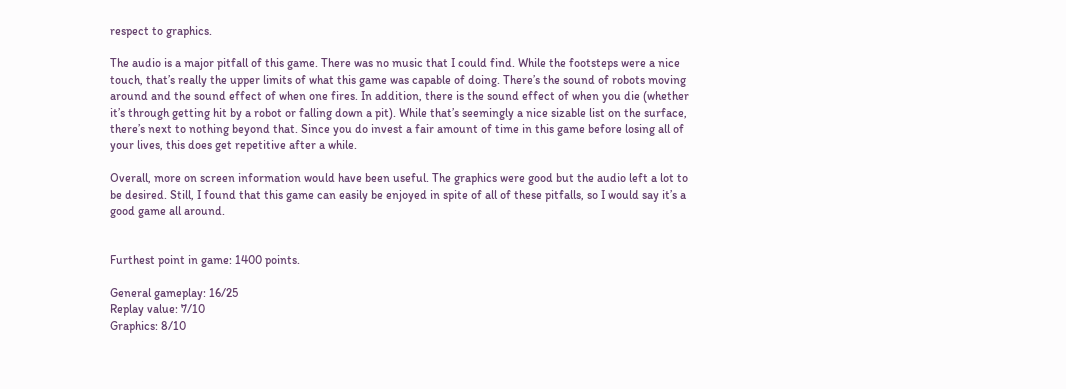respect to graphics.

The audio is a major pitfall of this game. There was no music that I could find. While the footsteps were a nice touch, that’s really the upper limits of what this game was capable of doing. There’s the sound of robots moving around and the sound effect of when one fires. In addition, there is the sound effect of when you die (whether it’s through getting hit by a robot or falling down a pit). While that’s seemingly a nice sizable list on the surface, there’s next to nothing beyond that. Since you do invest a fair amount of time in this game before losing all of your lives, this does get repetitive after a while.

Overall, more on screen information would have been useful. The graphics were good but the audio left a lot to be desired. Still, I found that this game can easily be enjoyed in spite of all of these pitfalls, so I would say it’s a good game all around.


Furthest point in game: 1400 points.

General gameplay: 16/25
Replay value: 7/10
Graphics: 8/10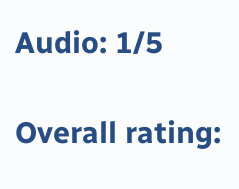Audio: 1/5

Overall rating: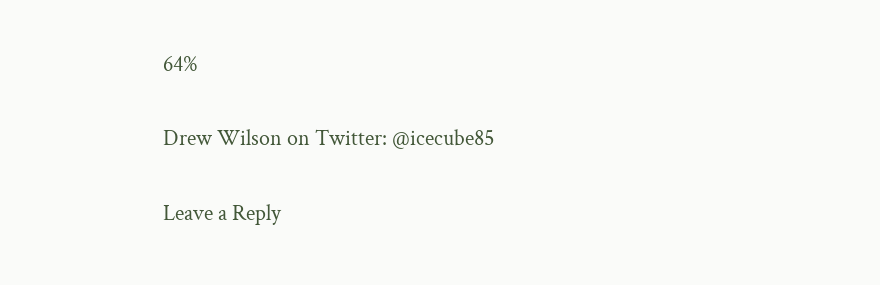64%

Drew Wilson on Twitter: @icecube85

Leave a Reply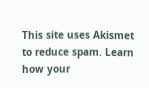This site uses Akismet to reduce spam. Learn how your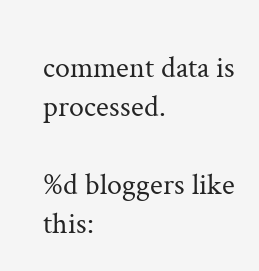comment data is processed.

%d bloggers like this: